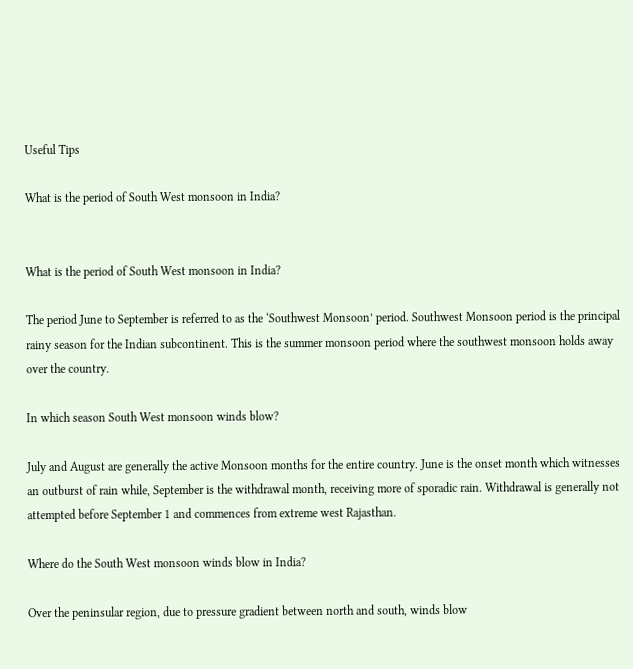Useful Tips

What is the period of South West monsoon in India?


What is the period of South West monsoon in India?

The period June to September is referred to as the ‘Southwest Monsoon’ period. Southwest Monsoon period is the principal rainy season for the Indian subcontinent. This is the summer monsoon period where the southwest monsoon holds away over the country.

In which season South West monsoon winds blow?

July and August are generally the active Monsoon months for the entire country. June is the onset month which witnesses an outburst of rain while, September is the withdrawal month, receiving more of sporadic rain. Withdrawal is generally not attempted before September 1 and commences from extreme west Rajasthan.

Where do the South West monsoon winds blow in India?

Over the peninsular region, due to pressure gradient between north and south, winds blow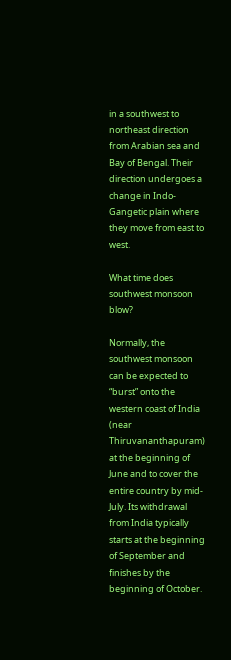in a southwest to northeast direction from Arabian sea and Bay of Bengal. Their direction undergoes a change in Indo-Gangetic plain where they move from east to west.

What time does southwest monsoon blow?

Normally, the southwest monsoon can be expected to “burst” onto the western coast of India (near Thiruvananthapuram) at the beginning of June and to cover the entire country by mid-July. Its withdrawal from India typically starts at the beginning of September and finishes by the beginning of October.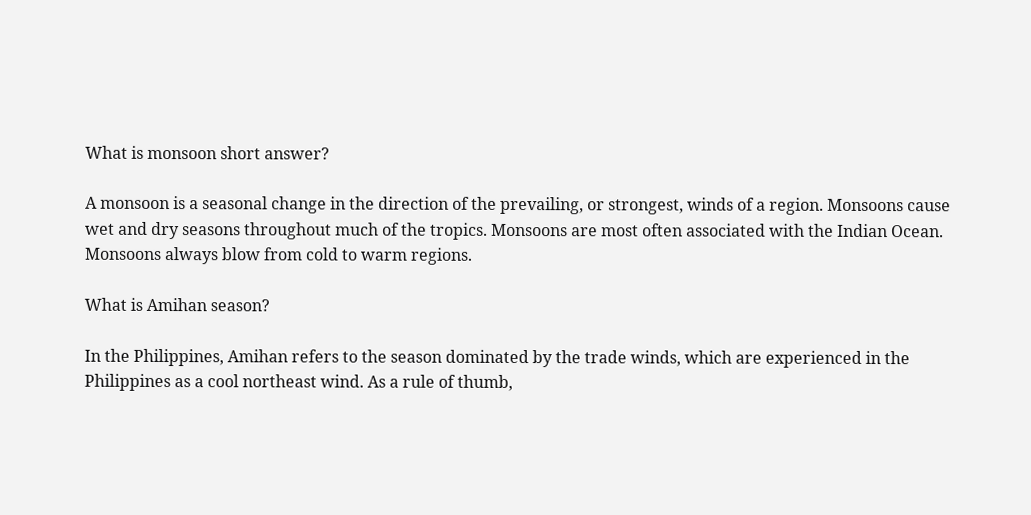What is monsoon short answer?

A monsoon is a seasonal change in the direction of the prevailing, or strongest, winds of a region. Monsoons cause wet and dry seasons throughout much of the tropics. Monsoons are most often associated with the Indian Ocean. Monsoons always blow from cold to warm regions.

What is Amihan season?

In the Philippines, Amihan refers to the season dominated by the trade winds, which are experienced in the Philippines as a cool northeast wind. As a rule of thumb,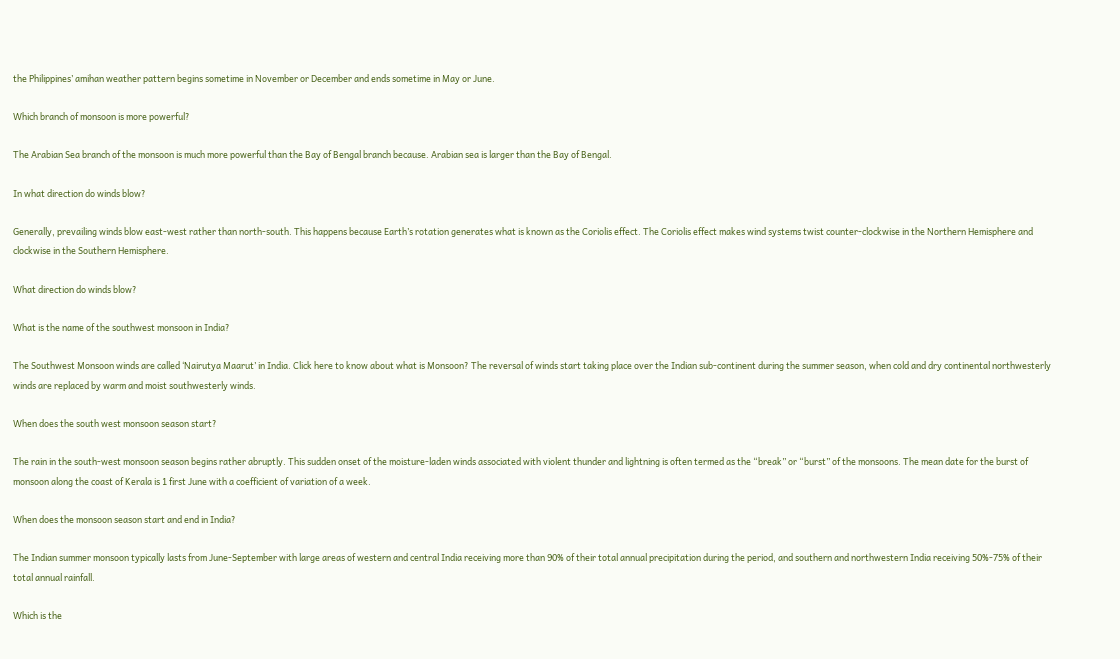the Philippines’ amihan weather pattern begins sometime in November or December and ends sometime in May or June.

Which branch of monsoon is more powerful?

The Arabian Sea branch of the monsoon is much more powerful than the Bay of Bengal branch because. Arabian sea is larger than the Bay of Bengal.

In what direction do winds blow?

Generally, prevailing winds blow east-west rather than north-south. This happens because Earth’s rotation generates what is known as the Coriolis effect. The Coriolis effect makes wind systems twist counter-clockwise in the Northern Hemisphere and clockwise in the Southern Hemisphere.

What direction do winds blow?

What is the name of the southwest monsoon in India?

The Southwest Monsoon winds are called ‘Nairutya Maarut’ in India. Click here to know about what is Monsoon? The reversal of winds start taking place over the Indian sub-continent during the summer season, when cold and dry continental northwesterly winds are replaced by warm and moist southwesterly winds.

When does the south west monsoon season start?

The rain in the south-west monsoon season begins rather abruptly. This sudden onset of the moisture-laden winds associated with violent thunder and lightning is often termed as the “break” or “burst” of the monsoons. The mean date for the burst of monsoon along the coast of Kerala is 1 first June with a coefficient of variation of a week.

When does the monsoon season start and end in India?

The Indian summer monsoon typically lasts from June-September with large areas of western and central India receiving more than 90% of their total annual precipitation during the period, and southern and northwestern India receiving 50%-75% of their total annual rainfall.

Which is the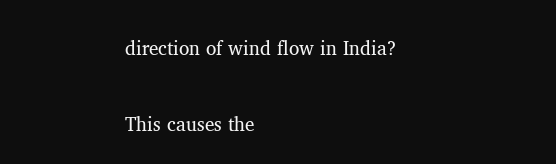direction of wind flow in India?

This causes the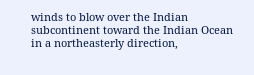winds to blow over the Indian subcontinent toward the Indian Ocean in a northeasterly direction,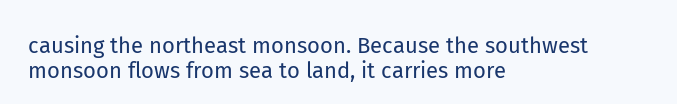causing the northeast monsoon. Because the southwest monsoon flows from sea to land, it carries more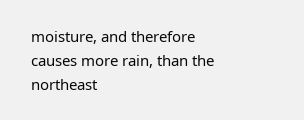moisture, and therefore causes more rain, than the northeast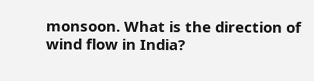monsoon. What is the direction of wind flow in India?